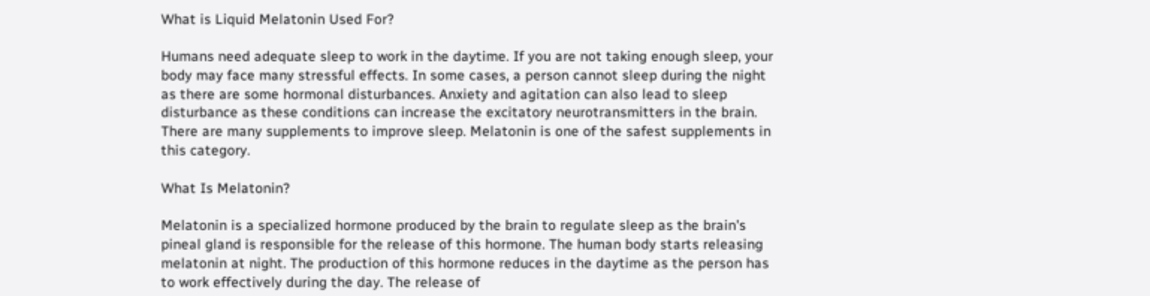What is Liquid Melatonin Used For?

Humans need adequate sleep to work in the daytime. If you are not taking enough sleep, your body may face many stressful effects. In some cases, a person cannot sleep during the night as there are some hormonal disturbances. Anxiety and agitation can also lead to sleep disturbance as these conditions can increase the excitatory neurotransmitters in the brain. There are many supplements to improve sleep. Melatonin is one of the safest supplements in this category.

What Is Melatonin?

Melatonin is a specialized hormone produced by the brain to regulate sleep as the brain's pineal gland is responsible for the release of this hormone. The human body starts releasing melatonin at night. The production of this hormone reduces in the daytime as the person has to work effectively during the day. The release of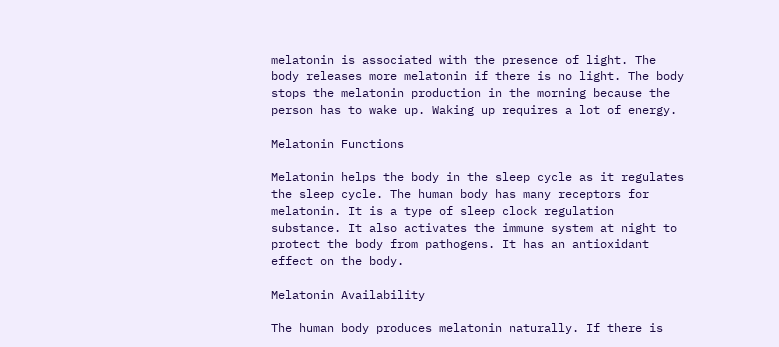melatonin is associated with the presence of light. The body releases more melatonin if there is no light. The body stops the melatonin production in the morning because the person has to wake up. Waking up requires a lot of energy.

Melatonin Functions

Melatonin helps the body in the sleep cycle as it regulates the sleep cycle. The human body has many receptors for melatonin. It is a type of sleep clock regulation substance. It also activates the immune system at night to protect the body from pathogens. It has an antioxidant effect on the body.

Melatonin Availability

The human body produces melatonin naturally. If there is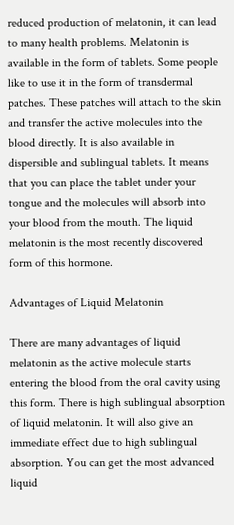reduced production of melatonin, it can lead to many health problems. Melatonin is available in the form of tablets. Some people like to use it in the form of transdermal patches. These patches will attach to the skin and transfer the active molecules into the blood directly. It is also available in dispersible and sublingual tablets. It means that you can place the tablet under your tongue and the molecules will absorb into your blood from the mouth. The liquid melatonin is the most recently discovered form of this hormone.

Advantages of Liquid Melatonin

There are many advantages of liquid melatonin as the active molecule starts entering the blood from the oral cavity using this form. There is high sublingual absorption of liquid melatonin. It will also give an immediate effect due to high sublingual absorption. You can get the most advanced liquid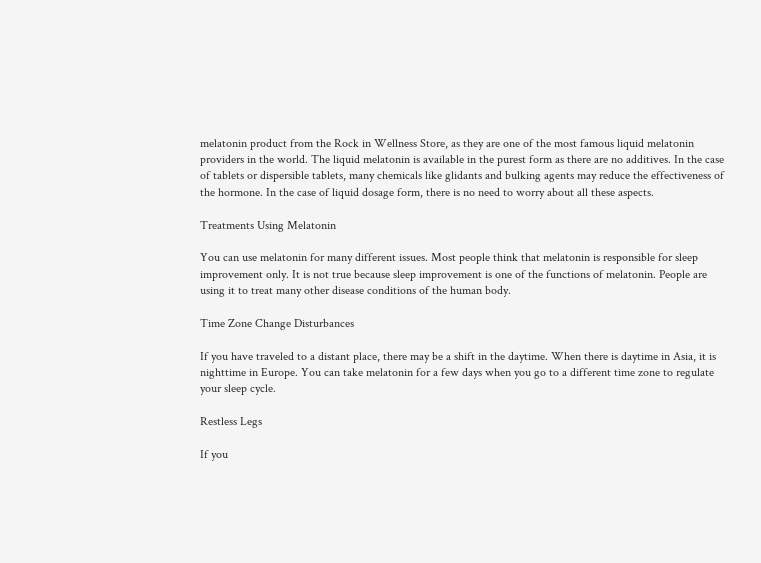melatonin product from the Rock in Wellness Store, as they are one of the most famous liquid melatonin providers in the world. The liquid melatonin is available in the purest form as there are no additives. In the case of tablets or dispersible tablets, many chemicals like glidants and bulking agents may reduce the effectiveness of the hormone. In the case of liquid dosage form, there is no need to worry about all these aspects.

Treatments Using Melatonin

You can use melatonin for many different issues. Most people think that melatonin is responsible for sleep improvement only. It is not true because sleep improvement is one of the functions of melatonin. People are using it to treat many other disease conditions of the human body.

Time Zone Change Disturbances

If you have traveled to a distant place, there may be a shift in the daytime. When there is daytime in Asia, it is nighttime in Europe. You can take melatonin for a few days when you go to a different time zone to regulate your sleep cycle.

Restless Legs

If you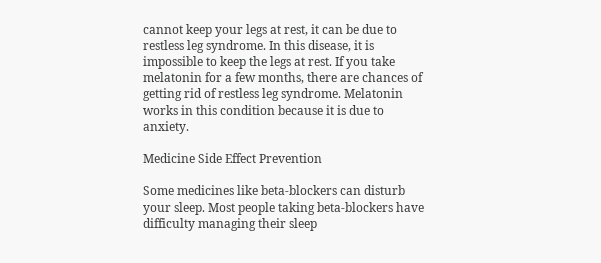cannot keep your legs at rest, it can be due to restless leg syndrome. In this disease, it is impossible to keep the legs at rest. If you take melatonin for a few months, there are chances of getting rid of restless leg syndrome. Melatonin works in this condition because it is due to anxiety.

Medicine Side Effect Prevention

Some medicines like beta-blockers can disturb your sleep. Most people taking beta-blockers have difficulty managing their sleep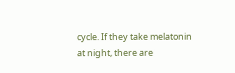cycle. If they take melatonin at night, there are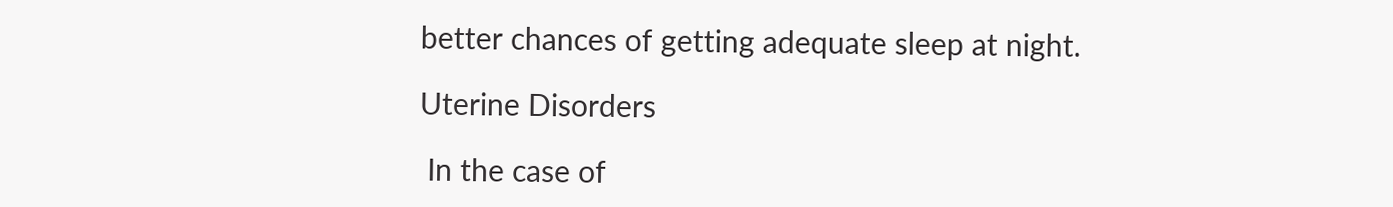better chances of getting adequate sleep at night.

Uterine Disorders

 In the case of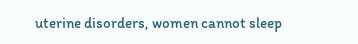uterine disorders, women cannot sleep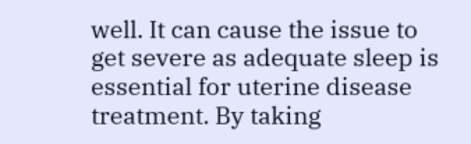well. It can cause the issue to get severe as adequate sleep is essential for uterine disease treatment. By taking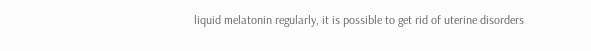liquid melatonin regularly, it is possible to get rid of uterine disorders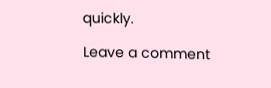quickly.

Leave a comment